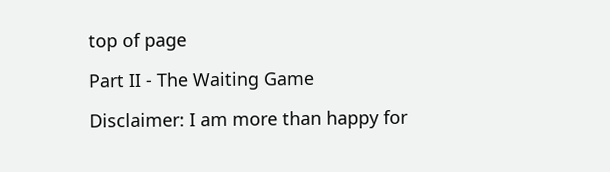top of page

Part II - The Waiting Game

Disclaimer: I am more than happy for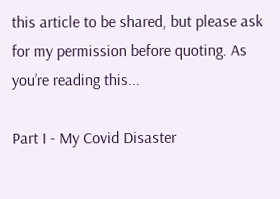this article to be shared, but please ask for my permission before quoting. As you’re reading this...

Part I - My Covid Disaster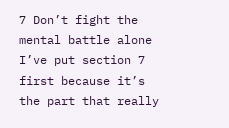7 Don’t fight the mental battle alone I’ve put section 7 first because it’s the part that really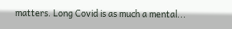matters. Long Covid is as much a mental...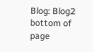Blog: Blog2
bottom of page